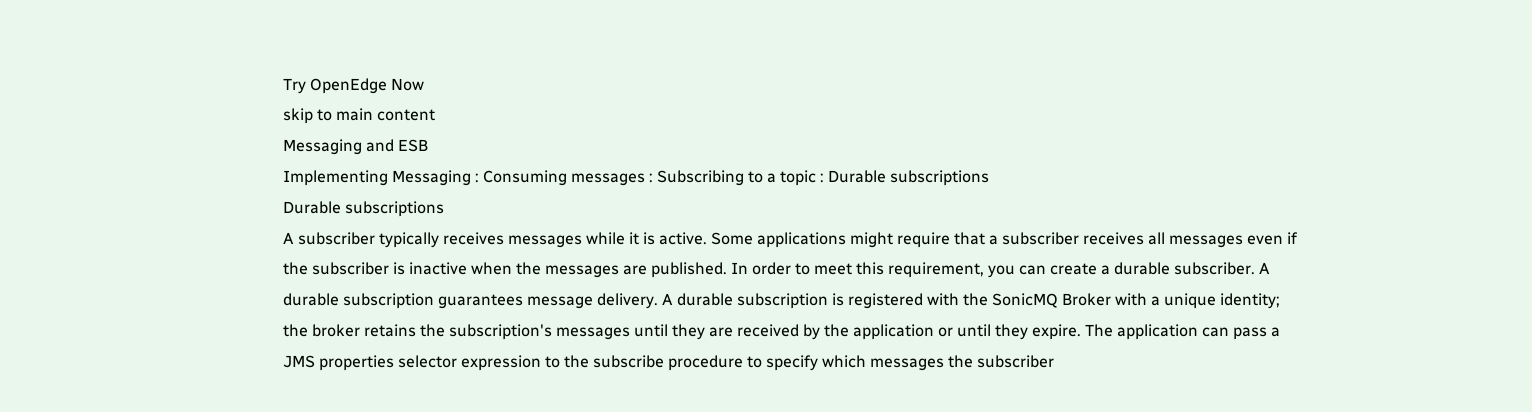Try OpenEdge Now
skip to main content
Messaging and ESB
Implementing Messaging : Consuming messages : Subscribing to a topic : Durable subscriptions
Durable subscriptions
A subscriber typically receives messages while it is active. Some applications might require that a subscriber receives all messages even if the subscriber is inactive when the messages are published. In order to meet this requirement, you can create a durable subscriber. A durable subscription guarantees message delivery. A durable subscription is registered with the SonicMQ Broker with a unique identity; the broker retains the subscription's messages until they are received by the application or until they expire. The application can pass a JMS properties selector expression to the subscribe procedure to specify which messages the subscriber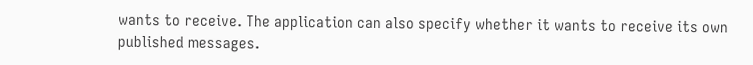wants to receive. The application can also specify whether it wants to receive its own published messages.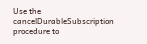Use the cancelDurableSubscription procedure to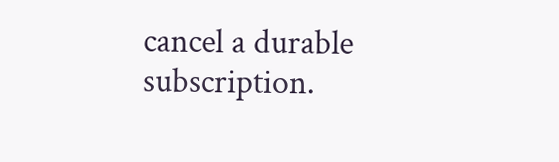cancel a durable subscription.